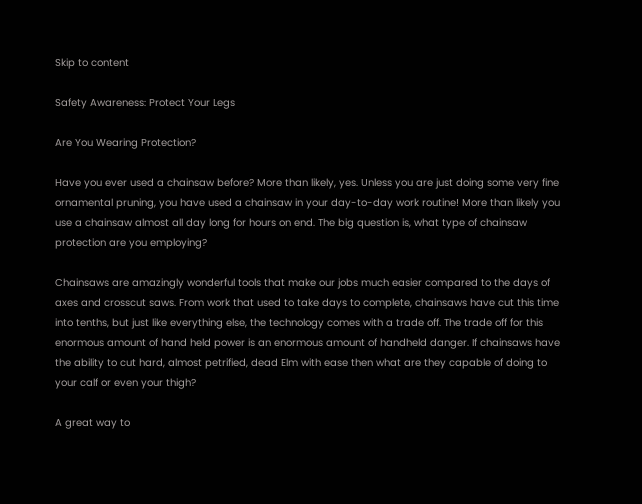Skip to content

Safety Awareness: Protect Your Legs

Are You Wearing Protection?

Have you ever used a chainsaw before? More than likely, yes. Unless you are just doing some very fine ornamental pruning, you have used a chainsaw in your day-to-day work routine! More than likely you use a chainsaw almost all day long for hours on end. The big question is, what type of chainsaw protection are you employing?

Chainsaws are amazingly wonderful tools that make our jobs much easier compared to the days of axes and crosscut saws. From work that used to take days to complete, chainsaws have cut this time into tenths, but just like everything else, the technology comes with a trade off. The trade off for this enormous amount of hand held power is an enormous amount of handheld danger. If chainsaws have the ability to cut hard, almost petrified, dead Elm with ease then what are they capable of doing to your calf or even your thigh?

A great way to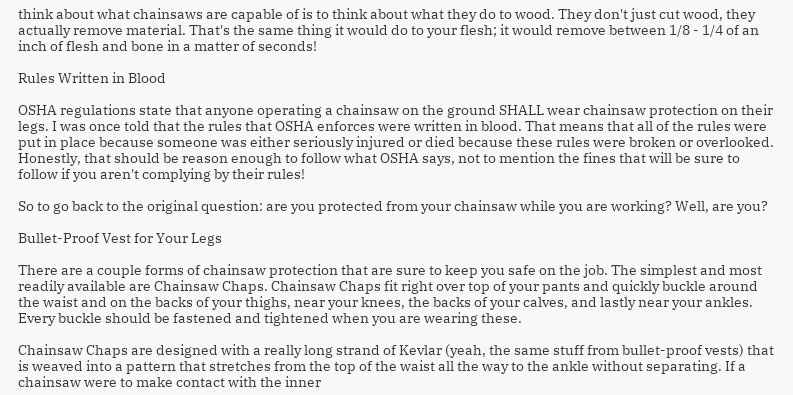think about what chainsaws are capable of is to think about what they do to wood. They don't just cut wood, they actually remove material. That's the same thing it would do to your flesh; it would remove between 1/8 - 1/4 of an inch of flesh and bone in a matter of seconds!

Rules Written in Blood

OSHA regulations state that anyone operating a chainsaw on the ground SHALL wear chainsaw protection on their legs. I was once told that the rules that OSHA enforces were written in blood. That means that all of the rules were put in place because someone was either seriously injured or died because these rules were broken or overlooked. Honestly, that should be reason enough to follow what OSHA says, not to mention the fines that will be sure to follow if you aren't complying by their rules!

So to go back to the original question: are you protected from your chainsaw while you are working? Well, are you?

Bullet-Proof Vest for Your Legs

There are a couple forms of chainsaw protection that are sure to keep you safe on the job. The simplest and most readily available are Chainsaw Chaps. Chainsaw Chaps fit right over top of your pants and quickly buckle around the waist and on the backs of your thighs, near your knees, the backs of your calves, and lastly near your ankles. Every buckle should be fastened and tightened when you are wearing these.

Chainsaw Chaps are designed with a really long strand of Kevlar (yeah, the same stuff from bullet-proof vests) that is weaved into a pattern that stretches from the top of the waist all the way to the ankle without separating. If a chainsaw were to make contact with the inner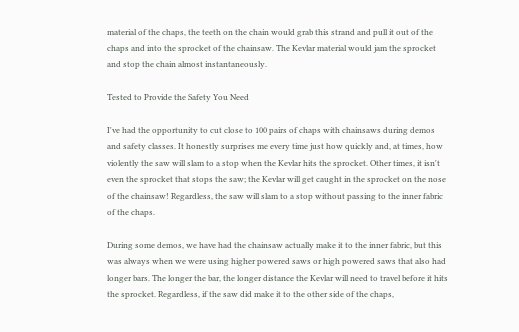material of the chaps, the teeth on the chain would grab this strand and pull it out of the chaps and into the sprocket of the chainsaw. The Kevlar material would jam the sprocket and stop the chain almost instantaneously.

Tested to Provide the Safety You Need

I've had the opportunity to cut close to 100 pairs of chaps with chainsaws during demos and safety classes. It honestly surprises me every time just how quickly and, at times, how violently the saw will slam to a stop when the Kevlar hits the sprocket. Other times, it isn't even the sprocket that stops the saw; the Kevlar will get caught in the sprocket on the nose of the chainsaw! Regardless, the saw will slam to a stop without passing to the inner fabric of the chaps.

During some demos, we have had the chainsaw actually make it to the inner fabric, but this was always when we were using higher powered saws or high powered saws that also had longer bars. The longer the bar, the longer distance the Kevlar will need to travel before it hits the sprocket. Regardless, if the saw did make it to the other side of the chaps,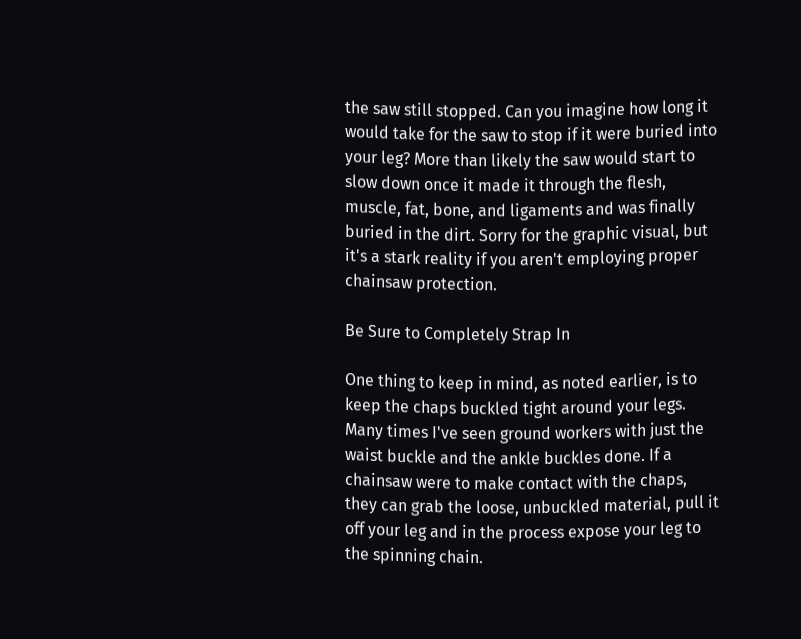the saw still stopped. Can you imagine how long it would take for the saw to stop if it were buried into your leg? More than likely the saw would start to slow down once it made it through the flesh, muscle, fat, bone, and ligaments and was finally buried in the dirt. Sorry for the graphic visual, but it's a stark reality if you aren't employing proper chainsaw protection.

Be Sure to Completely Strap In

One thing to keep in mind, as noted earlier, is to keep the chaps buckled tight around your legs. Many times I've seen ground workers with just the waist buckle and the ankle buckles done. If a chainsaw were to make contact with the chaps, they can grab the loose, unbuckled material, pull it off your leg and in the process expose your leg to the spinning chain.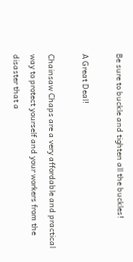Be sure to buckle and tighten all the buckles!

A Great Deal!

Chainsaw Chaps are a very affordable and practical way to protect yourself and your workers from the disaster that a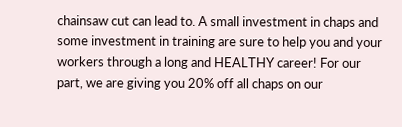chainsaw cut can lead to. A small investment in chaps and some investment in training are sure to help you and your workers through a long and HEALTHY career! For our part, we are giving you 20% off all chaps on our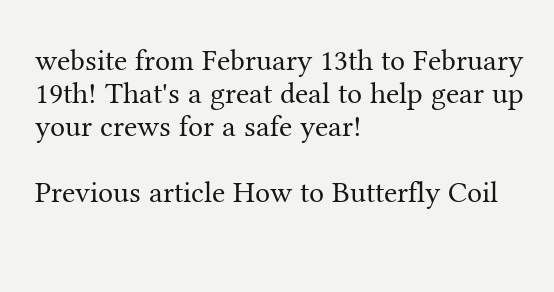website from February 13th to February 19th! That's a great deal to help gear up your crews for a safe year!

Previous article How to Butterfly Coil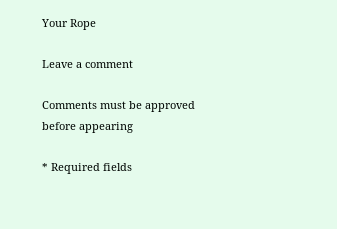Your Rope

Leave a comment

Comments must be approved before appearing

* Required fields